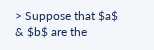> Suppose that $a$ & $b$ are the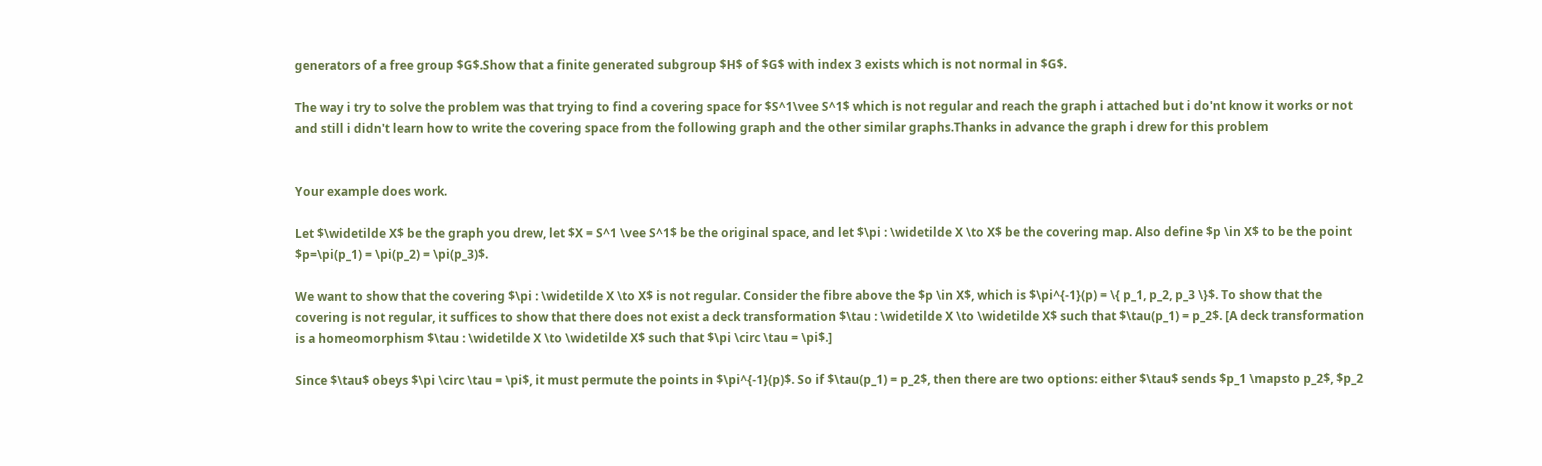generators of a free group $G$.Show that a finite generated subgroup $H$ of $G$ with index 3 exists which is not normal in $G$.

The way i try to solve the problem was that trying to find a covering space for $S^1\vee S^1$ which is not regular and reach the graph i attached but i do'nt know it works or not and still i didn't learn how to write the covering space from the following graph and the other similar graphs.Thanks in advance the graph i drew for this problem


Your example does work.

Let $\widetilde X$ be the graph you drew, let $X = S^1 \vee S^1$ be the original space, and let $\pi : \widetilde X \to X$ be the covering map. Also define $p \in X$ to be the point $p=\pi(p_1) = \pi(p_2) = \pi(p_3)$.

We want to show that the covering $\pi : \widetilde X \to X$ is not regular. Consider the fibre above the $p \in X$, which is $\pi^{-1}(p) = \{ p_1, p_2, p_3 \}$. To show that the covering is not regular, it suffices to show that there does not exist a deck transformation $\tau : \widetilde X \to \widetilde X$ such that $\tau(p_1) = p_2$. [A deck transformation is a homeomorphism $\tau : \widetilde X \to \widetilde X$ such that $\pi \circ \tau = \pi$.]

Since $\tau$ obeys $\pi \circ \tau = \pi$, it must permute the points in $\pi^{-1}(p)$. So if $\tau(p_1) = p_2$, then there are two options: either $\tau$ sends $p_1 \mapsto p_2$, $p_2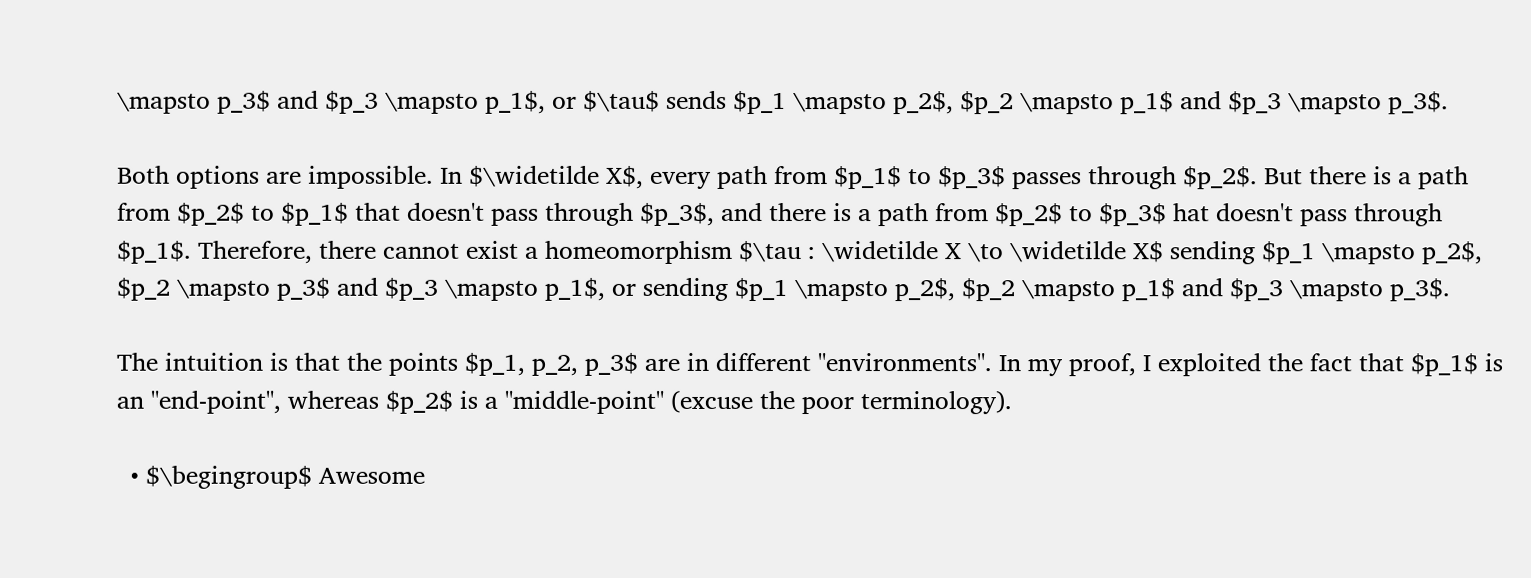\mapsto p_3$ and $p_3 \mapsto p_1$, or $\tau$ sends $p_1 \mapsto p_2$, $p_2 \mapsto p_1$ and $p_3 \mapsto p_3$.

Both options are impossible. In $\widetilde X$, every path from $p_1$ to $p_3$ passes through $p_2$. But there is a path from $p_2$ to $p_1$ that doesn't pass through $p_3$, and there is a path from $p_2$ to $p_3$ hat doesn't pass through $p_1$. Therefore, there cannot exist a homeomorphism $\tau : \widetilde X \to \widetilde X$ sending $p_1 \mapsto p_2$, $p_2 \mapsto p_3$ and $p_3 \mapsto p_1$, or sending $p_1 \mapsto p_2$, $p_2 \mapsto p_1$ and $p_3 \mapsto p_3$.

The intuition is that the points $p_1, p_2, p_3$ are in different "environments". In my proof, I exploited the fact that $p_1$ is an "end-point", whereas $p_2$ is a "middle-point" (excuse the poor terminology).

  • $\begingroup$ Awesome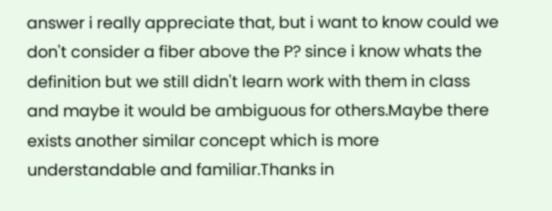answer i really appreciate that, but i want to know could we don't consider a fiber above the P? since i know whats the definition but we still didn't learn work with them in class and maybe it would be ambiguous for others.Maybe there exists another similar concept which is more understandable and familiar.Thanks in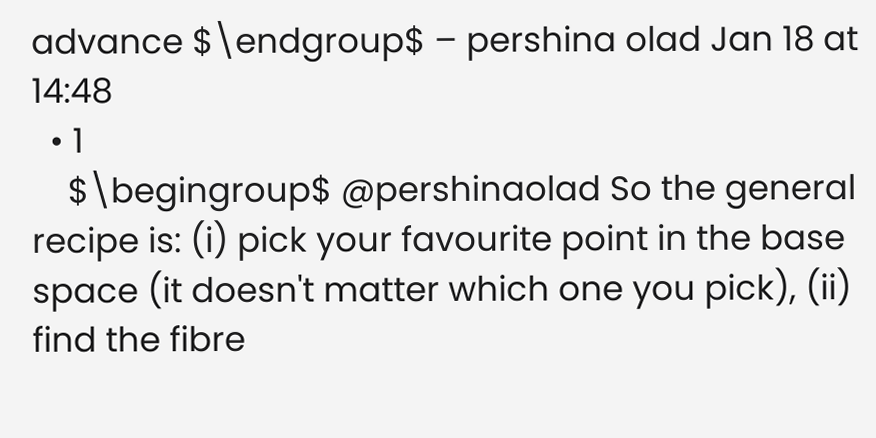advance $\endgroup$ – pershina olad Jan 18 at 14:48
  • 1
    $\begingroup$ @pershinaolad So the general recipe is: (i) pick your favourite point in the base space (it doesn't matter which one you pick), (ii) find the fibre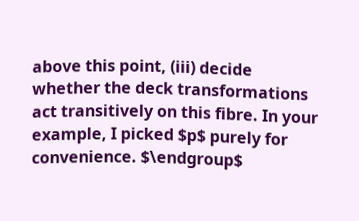above this point, (iii) decide whether the deck transformations act transitively on this fibre. In your example, I picked $p$ purely for convenience. $\endgroup$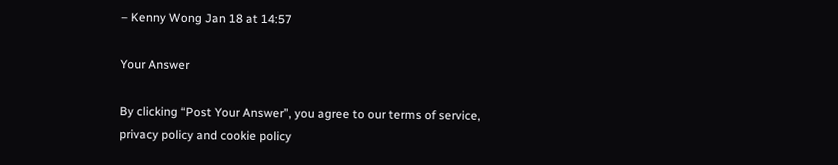– Kenny Wong Jan 18 at 14:57

Your Answer

By clicking “Post Your Answer”, you agree to our terms of service, privacy policy and cookie policy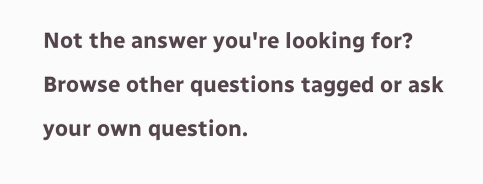Not the answer you're looking for? Browse other questions tagged or ask your own question.